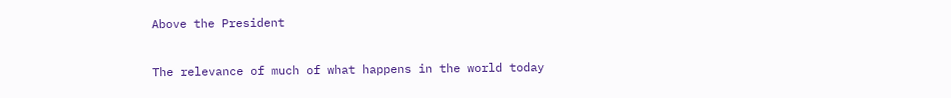Above the President

The relevance of much of what happens in the world today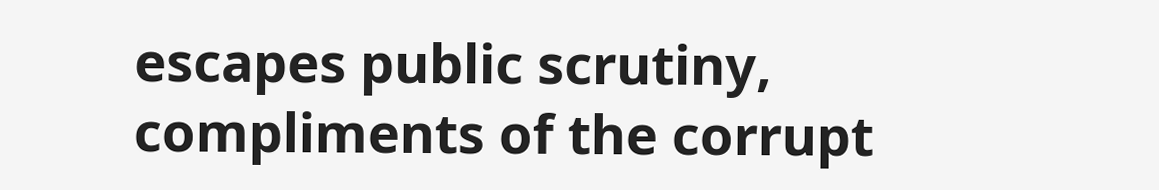escapes public scrutiny, compliments of the corrupt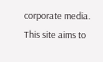corporate media. This site aims to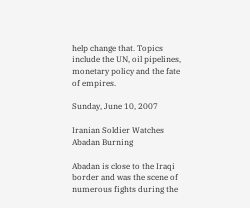help change that. Topics include the UN, oil pipelines, monetary policy and the fate of empires.

Sunday, June 10, 2007

Iranian Soldier Watches Abadan Burning

Abadan is close to the Iraqi border and was the scene of numerous fights during the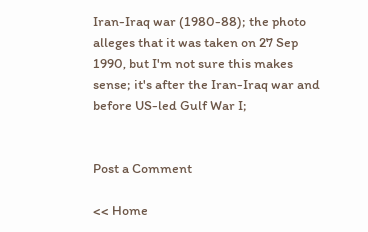Iran-Iraq war (1980-88); the photo alleges that it was taken on 27 Sep 1990, but I'm not sure this makes sense; it's after the Iran-Iraq war and before US-led Gulf War I;


Post a Comment

<< Home